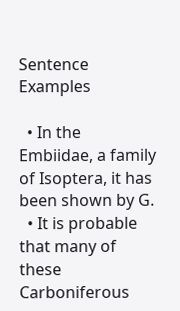Sentence Examples

  • In the Embiidae, a family of Isoptera, it has been shown by G.
  • It is probable that many of these Carboniferous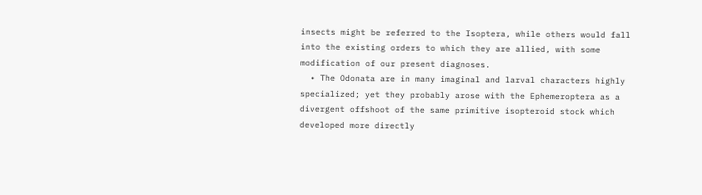insects might be referred to the Isoptera, while others would fall into the existing orders to which they are allied, with some modification of our present diagnoses.
  • The Odonata are in many imaginal and larval characters highly specialized; yet they probably arose with the Ephemeroptera as a divergent offshoot of the same primitive isopteroid stock which developed more directly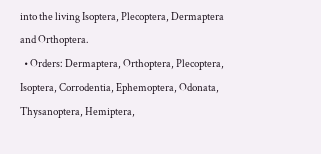into the living Isoptera, Plecoptera, Dermaptera and Orthoptera.
  • Orders: Dermaptera, Orthoptera, Plecoptera, Isoptera, Corrodentia, Ephemoptera, Odonata, Thysanoptera, Hemiptera,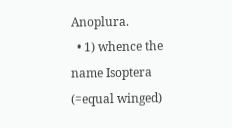Anoplura.
  • 1) whence the name Isoptera (=equal winged)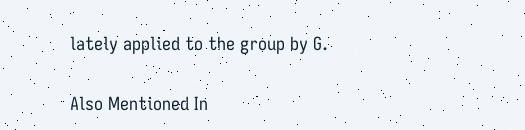lately applied to the group by G.

Also Mentioned In